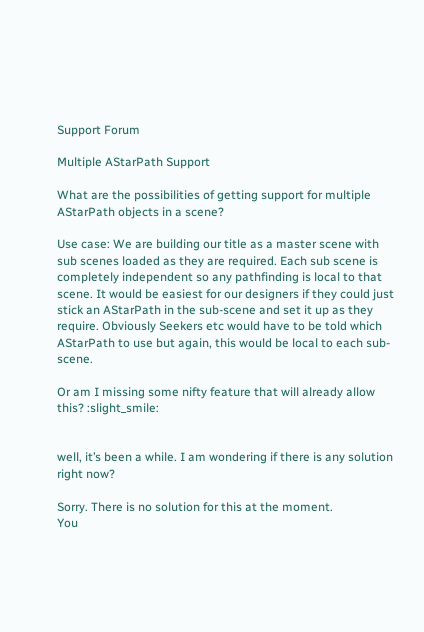Support Forum

Multiple AStarPath Support

What are the possibilities of getting support for multiple AStarPath objects in a scene?

Use case: We are building our title as a master scene with sub scenes loaded as they are required. Each sub scene is completely independent so any pathfinding is local to that scene. It would be easiest for our designers if they could just stick an AStarPath in the sub-scene and set it up as they require. Obviously Seekers etc would have to be told which AStarPath to use but again, this would be local to each sub-scene.

Or am I missing some nifty feature that will already allow this? :slight_smile:


well, it’s been a while. I am wondering if there is any solution right now?

Sorry. There is no solution for this at the moment.
You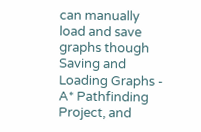can manually load and save graphs though Saving and Loading Graphs - A* Pathfinding Project, and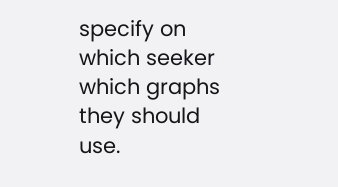specify on which seeker which graphs they should use.